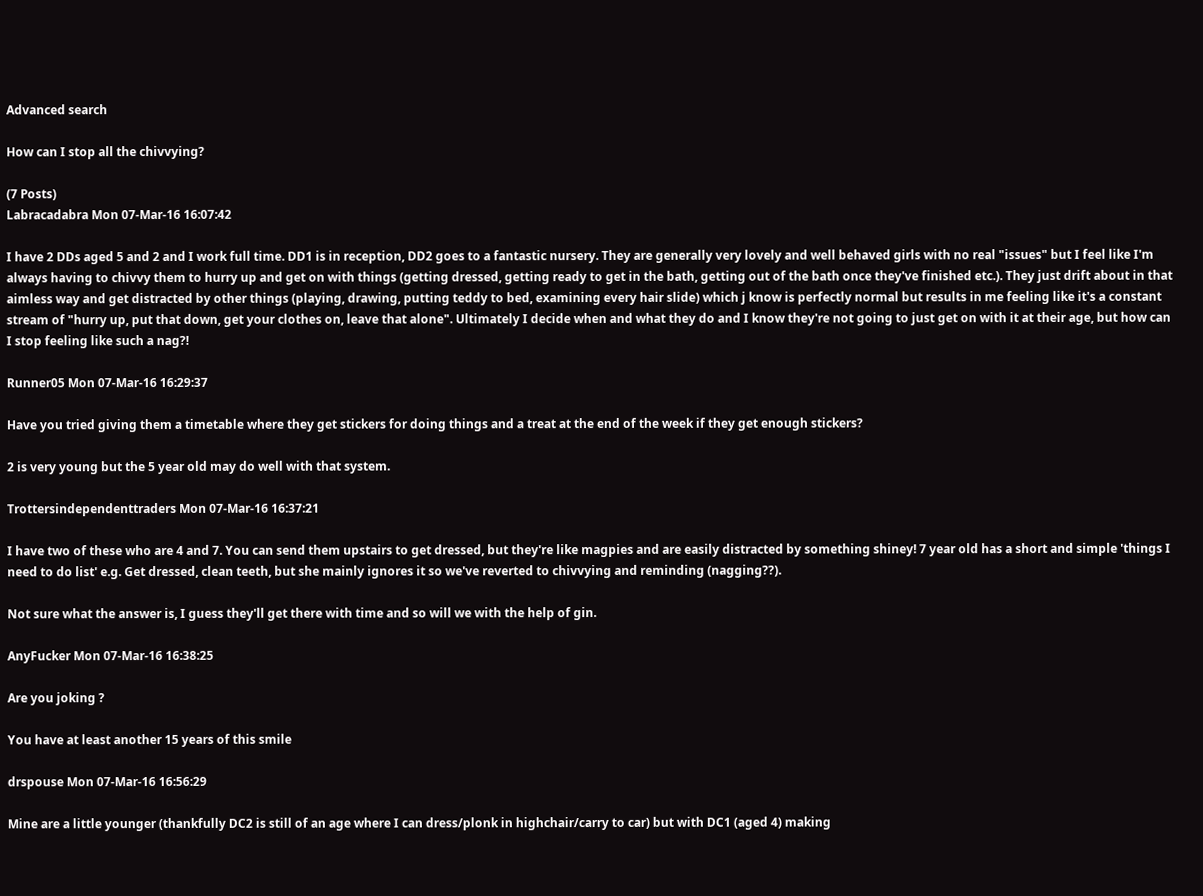Advanced search

How can I stop all the chivvying?

(7 Posts)
Labracadabra Mon 07-Mar-16 16:07:42

I have 2 DDs aged 5 and 2 and I work full time. DD1 is in reception, DD2 goes to a fantastic nursery. They are generally very lovely and well behaved girls with no real "issues" but I feel like I'm always having to chivvy them to hurry up and get on with things (getting dressed, getting ready to get in the bath, getting out of the bath once they've finished etc.). They just drift about in that aimless way and get distracted by other things (playing, drawing, putting teddy to bed, examining every hair slide) which j know is perfectly normal but results in me feeling like it's a constant stream of "hurry up, put that down, get your clothes on, leave that alone". Ultimately I decide when and what they do and I know they're not going to just get on with it at their age, but how can I stop feeling like such a nag?!

Runner05 Mon 07-Mar-16 16:29:37

Have you tried giving them a timetable where they get stickers for doing things and a treat at the end of the week if they get enough stickers?

2 is very young but the 5 year old may do well with that system.

Trottersindependenttraders Mon 07-Mar-16 16:37:21

I have two of these who are 4 and 7. You can send them upstairs to get dressed, but they're like magpies and are easily distracted by something shiney! 7 year old has a short and simple 'things I need to do list' e.g. Get dressed, clean teeth, but she mainly ignores it so we've reverted to chivvying and reminding (nagging??).

Not sure what the answer is, I guess they'll get there with time and so will we with the help of gin.

AnyFucker Mon 07-Mar-16 16:38:25

Are you joking ?

You have at least another 15 years of this smile

drspouse Mon 07-Mar-16 16:56:29

Mine are a little younger (thankfully DC2 is still of an age where I can dress/plonk in highchair/carry to car) but with DC1 (aged 4) making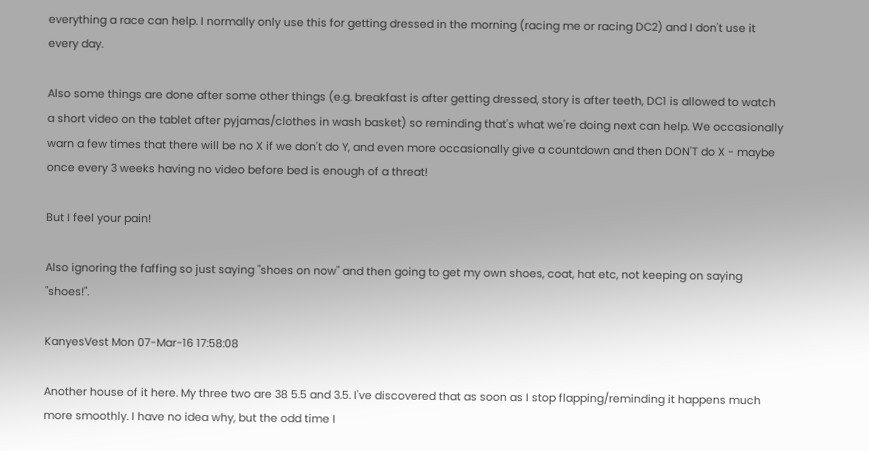everything a race can help. I normally only use this for getting dressed in the morning (racing me or racing DC2) and I don't use it every day.

Also some things are done after some other things (e.g. breakfast is after getting dressed, story is after teeth, DC1 is allowed to watch a short video on the tablet after pyjamas/clothes in wash basket) so reminding that's what we're doing next can help. We occasionally warn a few times that there will be no X if we don't do Y, and even more occasionally give a countdown and then DON'T do X - maybe once every 3 weeks having no video before bed is enough of a threat!

But I feel your pain!

Also ignoring the faffing so just saying "shoes on now" and then going to get my own shoes, coat, hat etc, not keeping on saying "shoes!".

KanyesVest Mon 07-Mar-16 17:58:08

Another house of it here. My three two are 38 5.5 and 3.5. I've discovered that as soon as I stop flapping/reminding it happens much more smoothly. I have no idea why, but the odd time I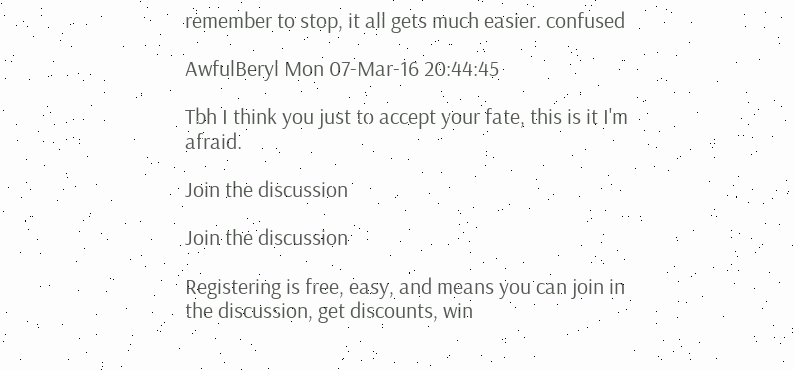remember to stop, it all gets much easier. confused

AwfulBeryl Mon 07-Mar-16 20:44:45

Tbh I think you just to accept your fate, this is it I'm afraid.

Join the discussion

Join the discussion

Registering is free, easy, and means you can join in the discussion, get discounts, win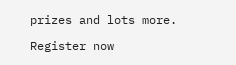prizes and lots more.

Register now